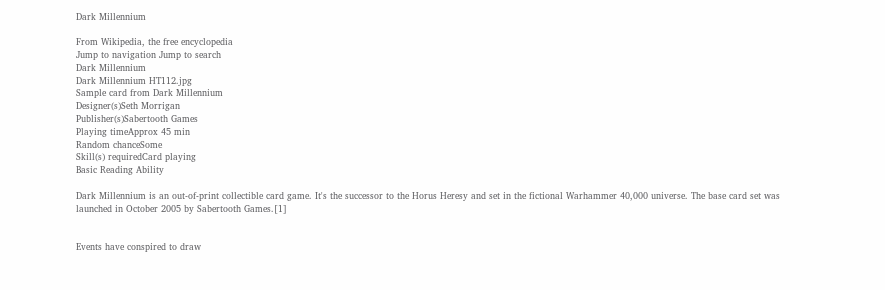Dark Millennium

From Wikipedia, the free encyclopedia
Jump to navigation Jump to search
Dark Millennium
Dark Millennium HT112.jpg
Sample card from Dark Millennium
Designer(s)Seth Morrigan
Publisher(s)Sabertooth Games
Playing timeApprox 45 min
Random chanceSome
Skill(s) requiredCard playing
Basic Reading Ability

Dark Millennium is an out-of-print collectible card game. It's the successor to the Horus Heresy and set in the fictional Warhammer 40,000 universe. The base card set was launched in October 2005 by Sabertooth Games.[1]


Events have conspired to draw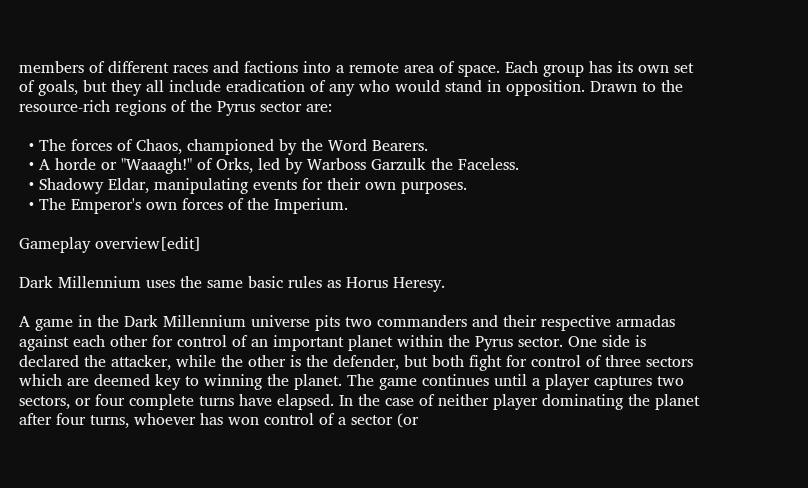members of different races and factions into a remote area of space. Each group has its own set of goals, but they all include eradication of any who would stand in opposition. Drawn to the resource-rich regions of the Pyrus sector are:

  • The forces of Chaos, championed by the Word Bearers.
  • A horde or "Waaagh!" of Orks, led by Warboss Garzulk the Faceless.
  • Shadowy Eldar, manipulating events for their own purposes.
  • The Emperor's own forces of the Imperium.

Gameplay overview[edit]

Dark Millennium uses the same basic rules as Horus Heresy.

A game in the Dark Millennium universe pits two commanders and their respective armadas against each other for control of an important planet within the Pyrus sector. One side is declared the attacker, while the other is the defender, but both fight for control of three sectors which are deemed key to winning the planet. The game continues until a player captures two sectors, or four complete turns have elapsed. In the case of neither player dominating the planet after four turns, whoever has won control of a sector (or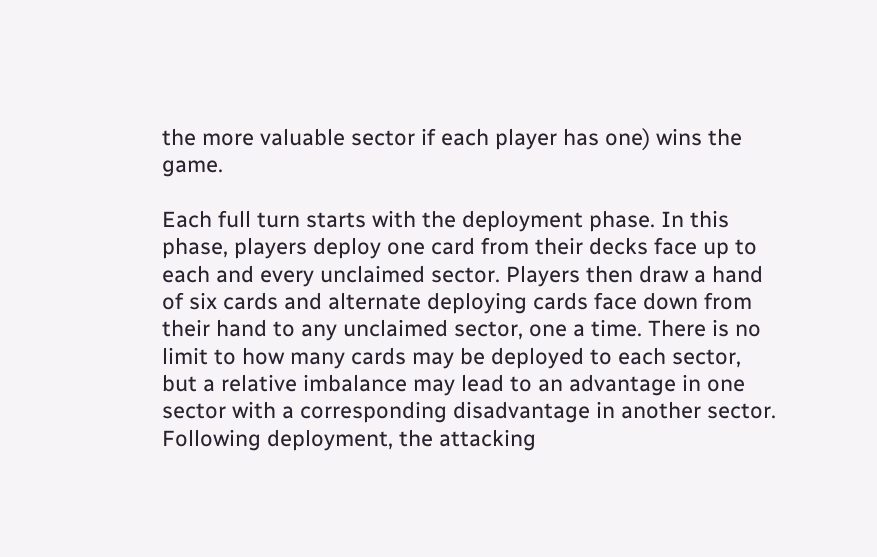the more valuable sector if each player has one) wins the game.

Each full turn starts with the deployment phase. In this phase, players deploy one card from their decks face up to each and every unclaimed sector. Players then draw a hand of six cards and alternate deploying cards face down from their hand to any unclaimed sector, one a time. There is no limit to how many cards may be deployed to each sector, but a relative imbalance may lead to an advantage in one sector with a corresponding disadvantage in another sector. Following deployment, the attacking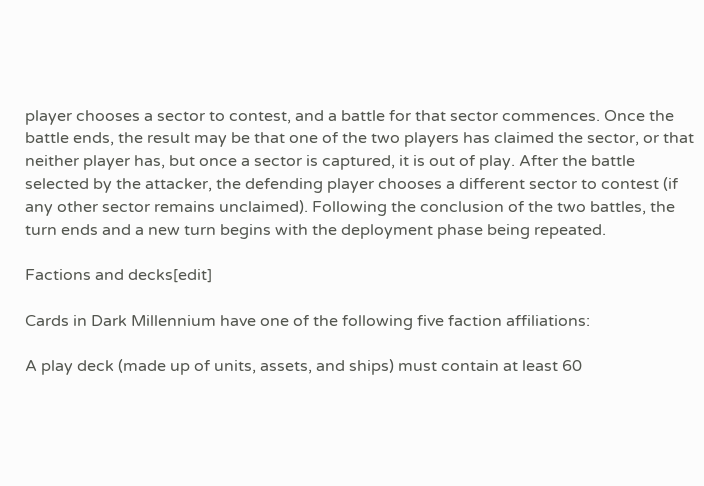player chooses a sector to contest, and a battle for that sector commences. Once the battle ends, the result may be that one of the two players has claimed the sector, or that neither player has, but once a sector is captured, it is out of play. After the battle selected by the attacker, the defending player chooses a different sector to contest (if any other sector remains unclaimed). Following the conclusion of the two battles, the turn ends and a new turn begins with the deployment phase being repeated.

Factions and decks[edit]

Cards in Dark Millennium have one of the following five faction affiliations:

A play deck (made up of units, assets, and ships) must contain at least 60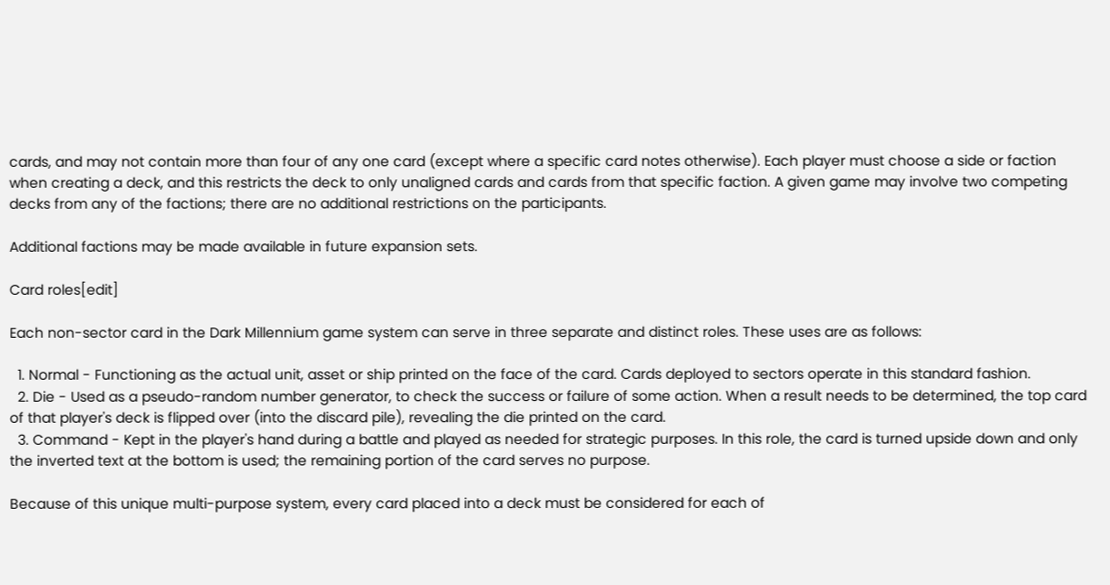cards, and may not contain more than four of any one card (except where a specific card notes otherwise). Each player must choose a side or faction when creating a deck, and this restricts the deck to only unaligned cards and cards from that specific faction. A given game may involve two competing decks from any of the factions; there are no additional restrictions on the participants.

Additional factions may be made available in future expansion sets.

Card roles[edit]

Each non-sector card in the Dark Millennium game system can serve in three separate and distinct roles. These uses are as follows:

  1. Normal - Functioning as the actual unit, asset or ship printed on the face of the card. Cards deployed to sectors operate in this standard fashion.
  2. Die - Used as a pseudo-random number generator, to check the success or failure of some action. When a result needs to be determined, the top card of that player's deck is flipped over (into the discard pile), revealing the die printed on the card.
  3. Command - Kept in the player's hand during a battle and played as needed for strategic purposes. In this role, the card is turned upside down and only the inverted text at the bottom is used; the remaining portion of the card serves no purpose.

Because of this unique multi-purpose system, every card placed into a deck must be considered for each of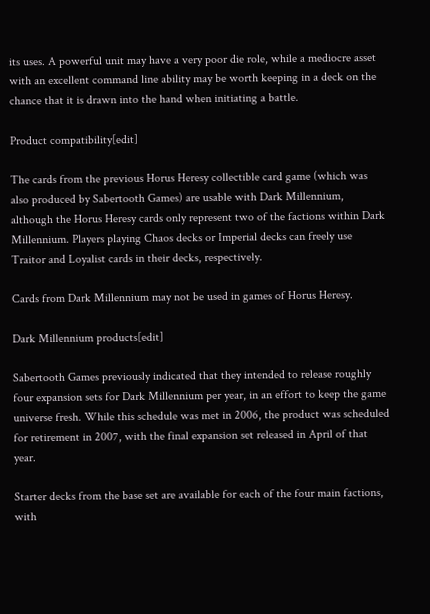its uses. A powerful unit may have a very poor die role, while a mediocre asset with an excellent command line ability may be worth keeping in a deck on the chance that it is drawn into the hand when initiating a battle.

Product compatibility[edit]

The cards from the previous Horus Heresy collectible card game (which was also produced by Sabertooth Games) are usable with Dark Millennium, although the Horus Heresy cards only represent two of the factions within Dark Millennium. Players playing Chaos decks or Imperial decks can freely use Traitor and Loyalist cards in their decks, respectively.

Cards from Dark Millennium may not be used in games of Horus Heresy.

Dark Millennium products[edit]

Sabertooth Games previously indicated that they intended to release roughly four expansion sets for Dark Millennium per year, in an effort to keep the game universe fresh. While this schedule was met in 2006, the product was scheduled for retirement in 2007, with the final expansion set released in April of that year.

Starter decks from the base set are available for each of the four main factions, with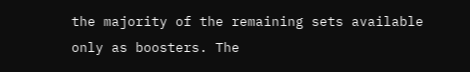the majority of the remaining sets available only as boosters. The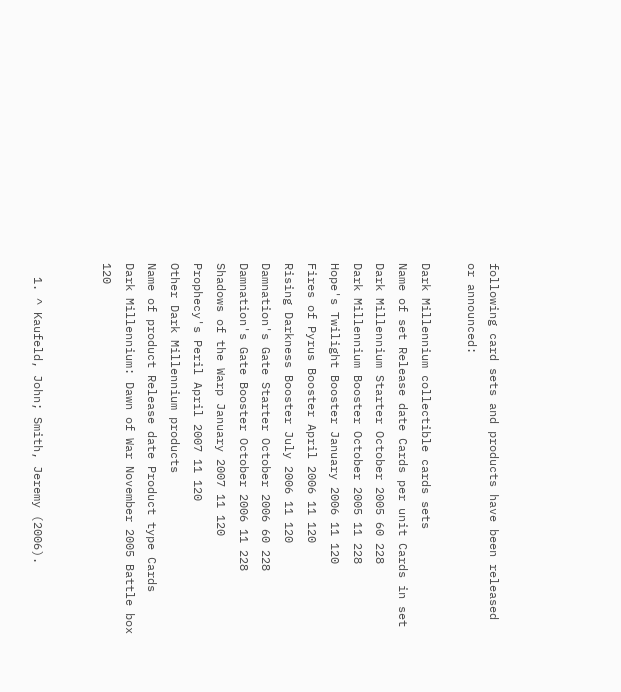following card sets and products have been released or announced:

Dark Millennium collectible cards sets
Name of set Release date Cards per unit Cards in set
Dark Millennium Starter October 2005 60 228
Dark Millennium Booster October 2005 11 228
Hope's Twilight Booster January 2006 11 120
Fires of Pyrus Booster April 2006 11 120
Rising Darkness Booster July 2006 11 120
Damnation's Gate Starter October 2006 60 228
Damnation's Gate Booster October 2006 11 228
Shadows of the Warp January 2007 11 120
Prophecy's Peril April 2007 11 120
Other Dark Millennium products
Name of product Release date Product type Cards
Dark Millennium: Dawn of War November 2005 Battle box 120


  1. ^ Kaufeld, John; Smith, Jeremy (2006).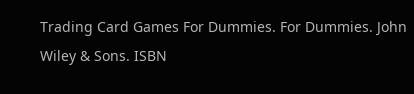Trading Card Games For Dummies. For Dummies. John Wiley & Sons. ISBN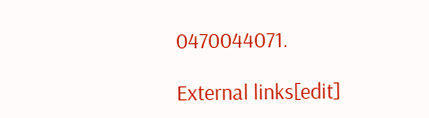0470044071.

External links[edit]